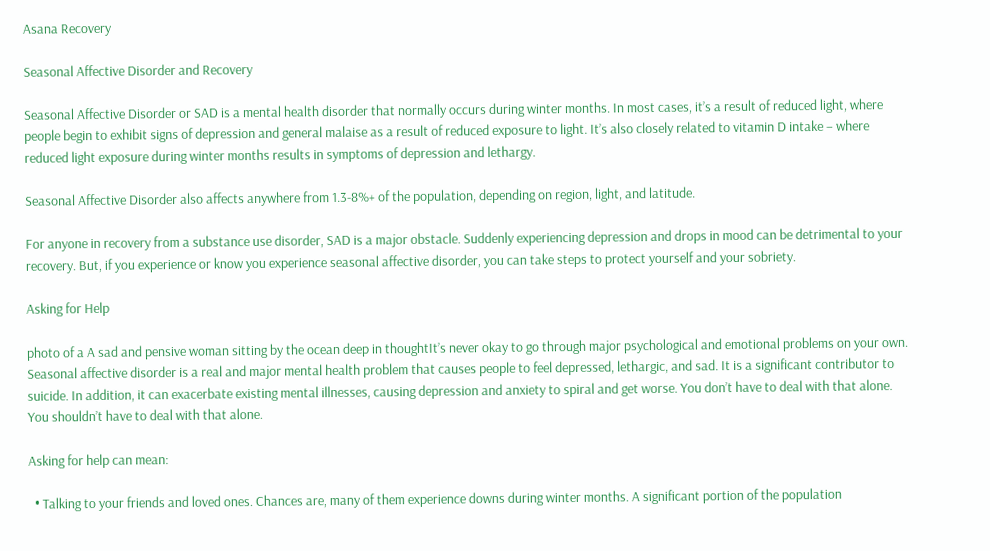Asana Recovery

Seasonal Affective Disorder and Recovery

Seasonal Affective Disorder or SAD is a mental health disorder that normally occurs during winter months. In most cases, it’s a result of reduced light, where people begin to exhibit signs of depression and general malaise as a result of reduced exposure to light. It’s also closely related to vitamin D intake – where reduced light exposure during winter months results in symptoms of depression and lethargy.

Seasonal Affective Disorder also affects anywhere from 1.3-8%+ of the population, depending on region, light, and latitude.

For anyone in recovery from a substance use disorder, SAD is a major obstacle. Suddenly experiencing depression and drops in mood can be detrimental to your recovery. But, if you experience or know you experience seasonal affective disorder, you can take steps to protect yourself and your sobriety.

Asking for Help

photo of a A sad and pensive woman sitting by the ocean deep in thoughtIt’s never okay to go through major psychological and emotional problems on your own. Seasonal affective disorder is a real and major mental health problem that causes people to feel depressed, lethargic, and sad. It is a significant contributor to suicide. In addition, it can exacerbate existing mental illnesses, causing depression and anxiety to spiral and get worse. You don’t have to deal with that alone. You shouldn’t have to deal with that alone.

Asking for help can mean:

  • Talking to your friends and loved ones. Chances are, many of them experience downs during winter months. A significant portion of the population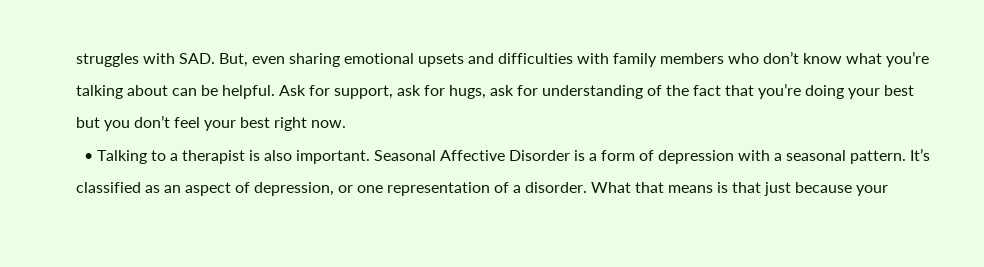struggles with SAD. But, even sharing emotional upsets and difficulties with family members who don’t know what you’re talking about can be helpful. Ask for support, ask for hugs, ask for understanding of the fact that you’re doing your best but you don’t feel your best right now.
  • Talking to a therapist is also important. Seasonal Affective Disorder is a form of depression with a seasonal pattern. It’s classified as an aspect of depression, or one representation of a disorder. What that means is that just because your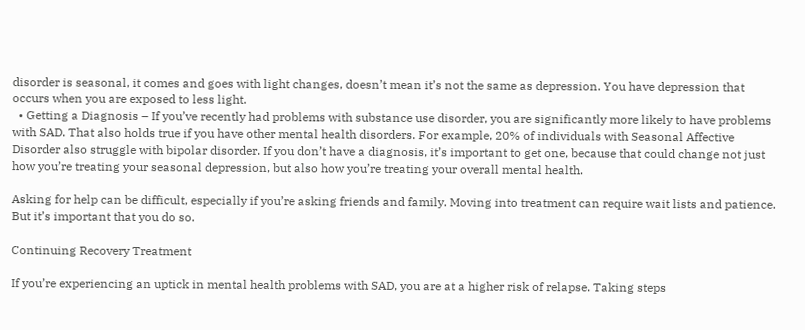disorder is seasonal, it comes and goes with light changes, doesn’t mean it’s not the same as depression. You have depression that occurs when you are exposed to less light.
  • Getting a Diagnosis – If you’ve recently had problems with substance use disorder, you are significantly more likely to have problems with SAD. That also holds true if you have other mental health disorders. For example, 20% of individuals with Seasonal Affective Disorder also struggle with bipolar disorder. If you don’t have a diagnosis, it’s important to get one, because that could change not just how you’re treating your seasonal depression, but also how you’re treating your overall mental health.

Asking for help can be difficult, especially if you’re asking friends and family. Moving into treatment can require wait lists and patience. But it’s important that you do so.

Continuing Recovery Treatment

If you’re experiencing an uptick in mental health problems with SAD, you are at a higher risk of relapse. Taking steps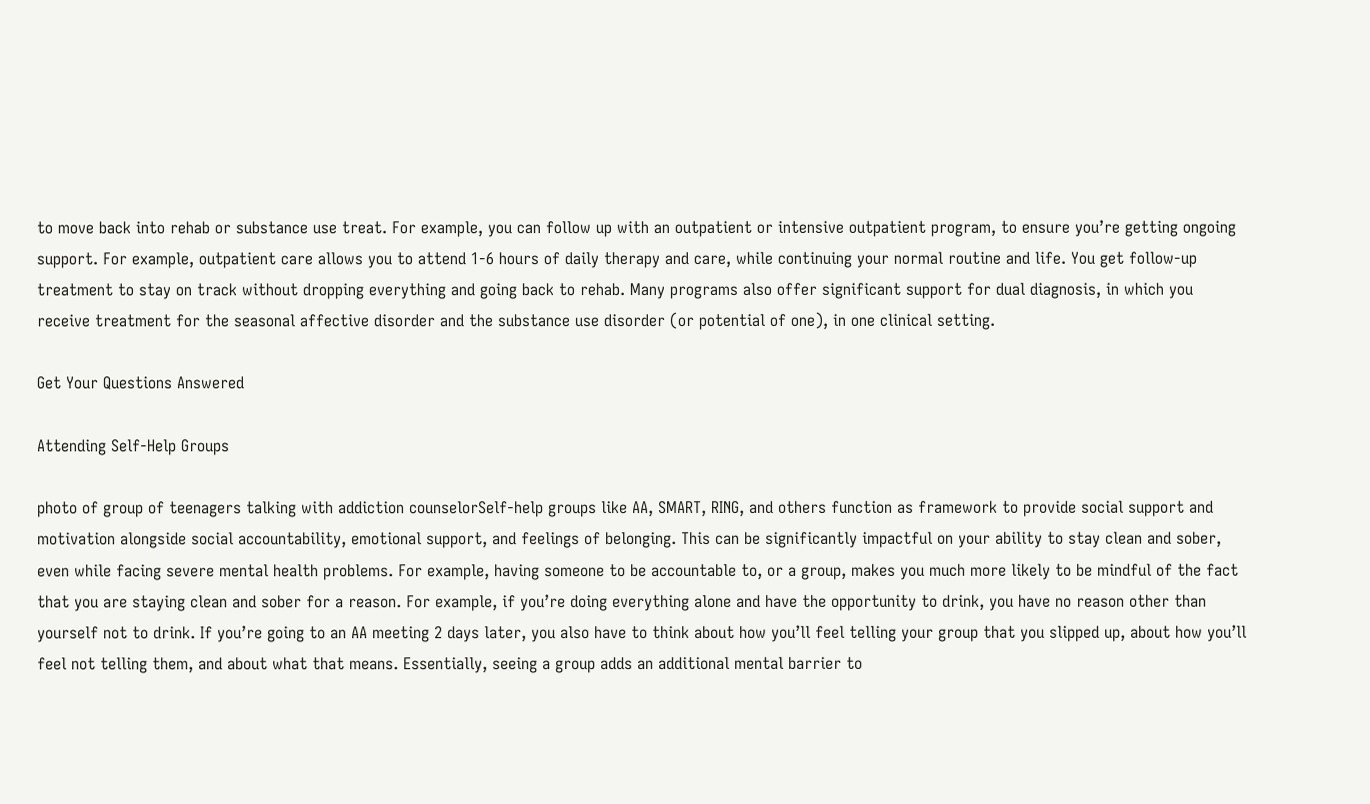to move back into rehab or substance use treat. For example, you can follow up with an outpatient or intensive outpatient program, to ensure you’re getting ongoing support. For example, outpatient care allows you to attend 1-6 hours of daily therapy and care, while continuing your normal routine and life. You get follow-up treatment to stay on track without dropping everything and going back to rehab. Many programs also offer significant support for dual diagnosis, in which you receive treatment for the seasonal affective disorder and the substance use disorder (or potential of one), in one clinical setting.

Get Your Questions Answered

Attending Self-Help Groups

photo of group of teenagers talking with addiction counselorSelf-help groups like AA, SMART, RING, and others function as framework to provide social support and motivation alongside social accountability, emotional support, and feelings of belonging. This can be significantly impactful on your ability to stay clean and sober, even while facing severe mental health problems. For example, having someone to be accountable to, or a group, makes you much more likely to be mindful of the fact that you are staying clean and sober for a reason. For example, if you’re doing everything alone and have the opportunity to drink, you have no reason other than yourself not to drink. If you’re going to an AA meeting 2 days later, you also have to think about how you’ll feel telling your group that you slipped up, about how you’ll feel not telling them, and about what that means. Essentially, seeing a group adds an additional mental barrier to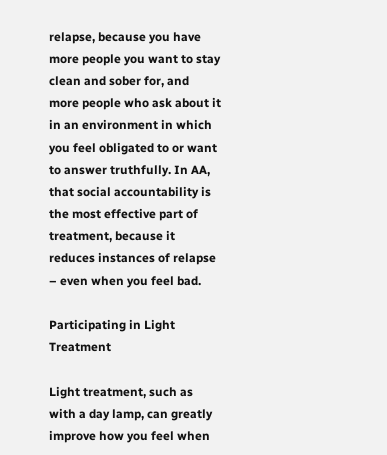relapse, because you have more people you want to stay clean and sober for, and more people who ask about it in an environment in which you feel obligated to or want to answer truthfully. In AA, that social accountability is the most effective part of treatment, because it reduces instances of relapse – even when you feel bad.

Participating in Light Treatment

Light treatment, such as with a day lamp, can greatly improve how you feel when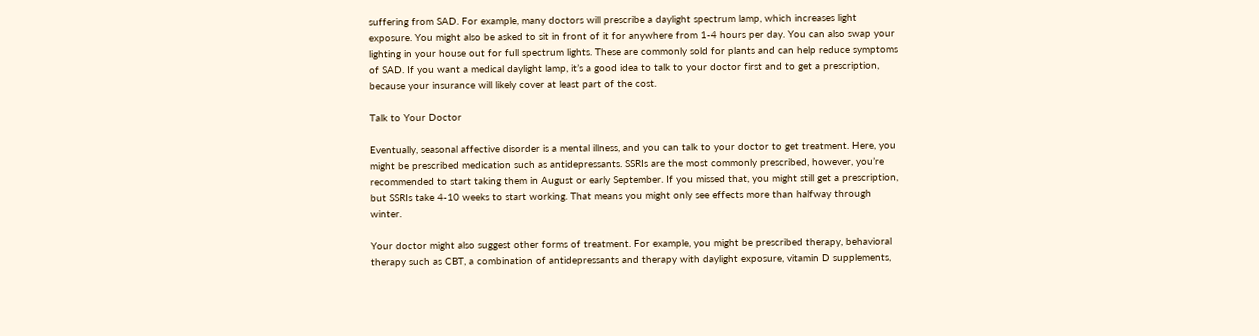suffering from SAD. For example, many doctors will prescribe a daylight spectrum lamp, which increases light exposure. You might also be asked to sit in front of it for anywhere from 1-4 hours per day. You can also swap your lighting in your house out for full spectrum lights. These are commonly sold for plants and can help reduce symptoms of SAD. If you want a medical daylight lamp, it’s a good idea to talk to your doctor first and to get a prescription, because your insurance will likely cover at least part of the cost.

Talk to Your Doctor

Eventually, seasonal affective disorder is a mental illness, and you can talk to your doctor to get treatment. Here, you might be prescribed medication such as antidepressants. SSRIs are the most commonly prescribed, however, you’re recommended to start taking them in August or early September. If you missed that, you might still get a prescription, but SSRIs take 4-10 weeks to start working. That means you might only see effects more than halfway through winter.

Your doctor might also suggest other forms of treatment. For example, you might be prescribed therapy, behavioral therapy such as CBT, a combination of antidepressants and therapy with daylight exposure, vitamin D supplements,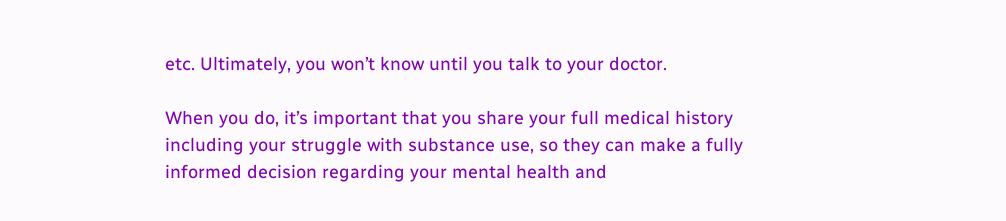etc. Ultimately, you won’t know until you talk to your doctor.

When you do, it’s important that you share your full medical history including your struggle with substance use, so they can make a fully informed decision regarding your mental health and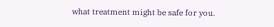what treatment might be safe for you.